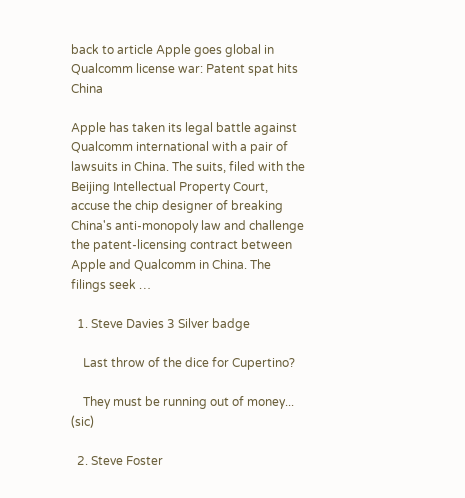back to article Apple goes global in Qualcomm license war: Patent spat hits China

Apple has taken its legal battle against Qualcomm international with a pair of lawsuits in China. The suits, filed with the Beijing Intellectual Property Court, accuse the chip designer of breaking China's anti-monopoly law and challenge the patent-licensing contract between Apple and Qualcomm in China. The filings seek …

  1. Steve Davies 3 Silver badge

    Last throw of the dice for Cupertino?

    They must be running out of money... (sic)

  2. Steve Foster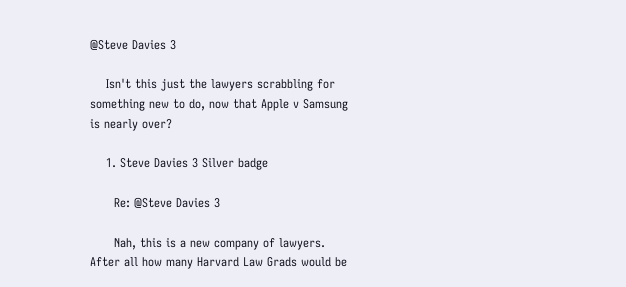@Steve Davies 3

    Isn't this just the lawyers scrabbling for something new to do, now that Apple v Samsung is nearly over?

    1. Steve Davies 3 Silver badge

      Re: @Steve Davies 3

      Nah, this is a new company of lawyers. After all how many Harvard Law Grads would be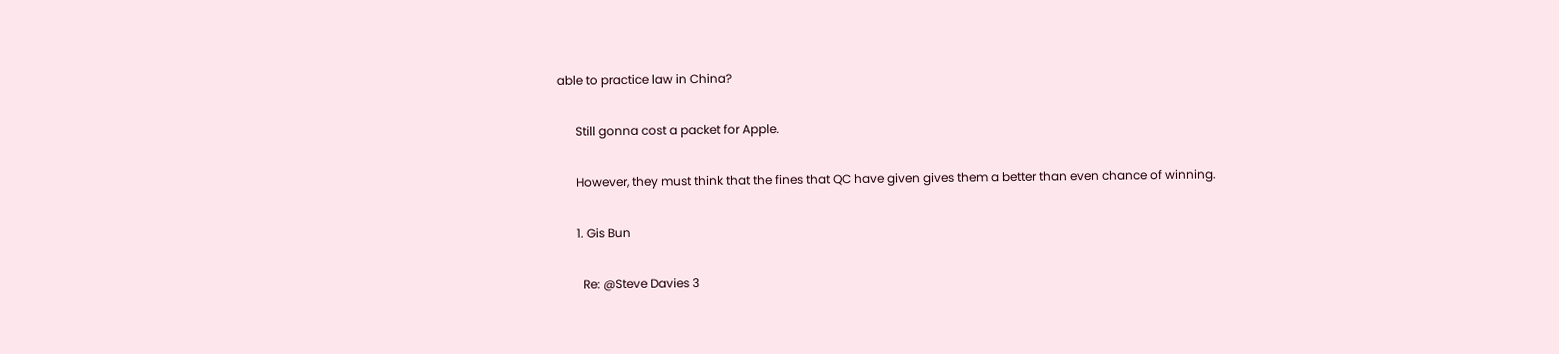able to practice law in China?

      Still gonna cost a packet for Apple.

      However, they must think that the fines that QC have given gives them a better than even chance of winning.

      1. Gis Bun

        Re: @Steve Davies 3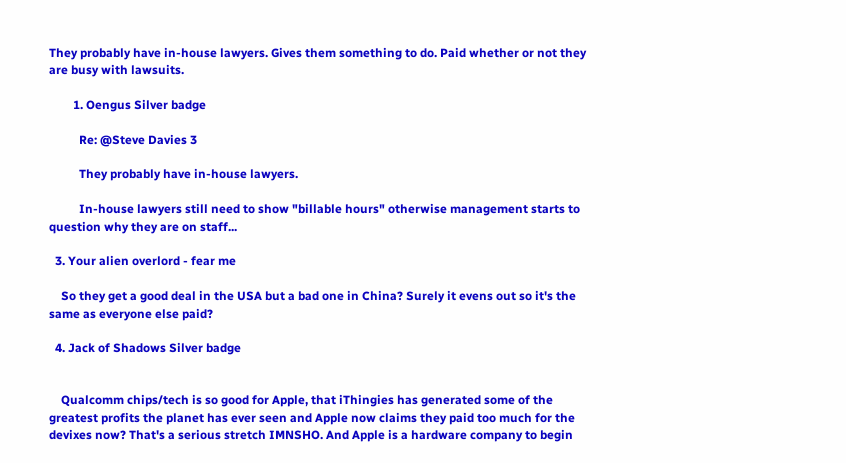They probably have in-house lawyers. Gives them something to do. Paid whether or not they are busy with lawsuits.

        1. Oengus Silver badge

          Re: @Steve Davies 3

          They probably have in-house lawyers.

          In-house lawyers still need to show "billable hours" otherwise management starts to question why they are on staff...

  3. Your alien overlord - fear me

    So they get a good deal in the USA but a bad one in China? Surely it evens out so it's the same as everyone else paid?

  4. Jack of Shadows Silver badge


    Qualcomm chips/tech is so good for Apple, that iThingies has generated some of the greatest profits the planet has ever seen and Apple now claims they paid too much for the devixes now? That's a serious stretch IMNSHO. And Apple is a hardware company to begin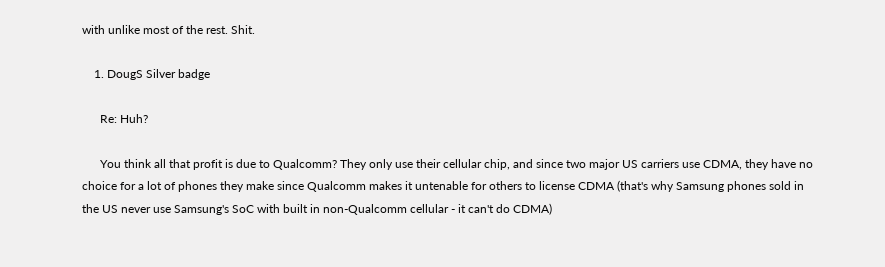with unlike most of the rest. Shit.

    1. DougS Silver badge

      Re: Huh?

      You think all that profit is due to Qualcomm? They only use their cellular chip, and since two major US carriers use CDMA, they have no choice for a lot of phones they make since Qualcomm makes it untenable for others to license CDMA (that's why Samsung phones sold in the US never use Samsung's SoC with built in non-Qualcomm cellular - it can't do CDMA)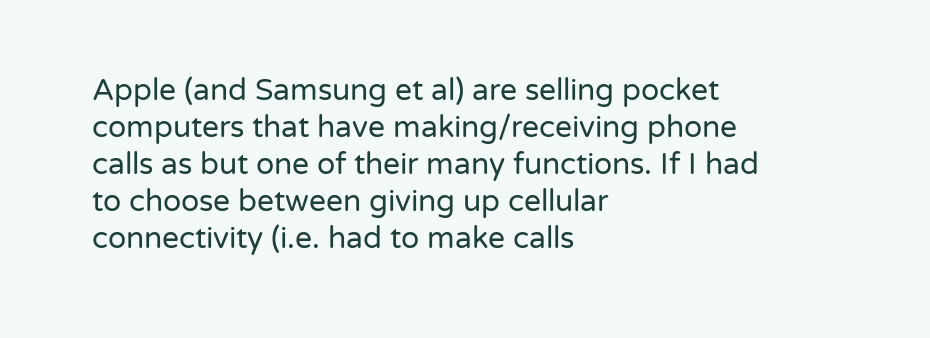Apple (and Samsung et al) are selling pocket computers that have making/receiving phone calls as but one of their many functions. If I had to choose between giving up cellular connectivity (i.e. had to make calls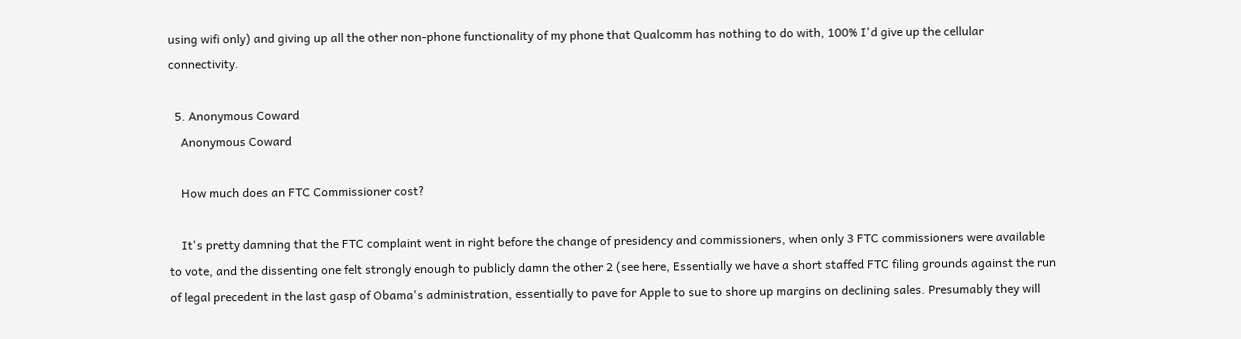using wifi only) and giving up all the other non-phone functionality of my phone that Qualcomm has nothing to do with, 100% I'd give up the cellular connectivity.

  5. Anonymous Coward
    Anonymous Coward

    How much does an FTC Commissioner cost?

    It's pretty damning that the FTC complaint went in right before the change of presidency and commissioners, when only 3 FTC commissioners were available to vote, and the dissenting one felt strongly enough to publicly damn the other 2 (see here, Essentially we have a short staffed FTC filing grounds against the run of legal precedent in the last gasp of Obama's administration, essentially to pave for Apple to sue to shore up margins on declining sales. Presumably they will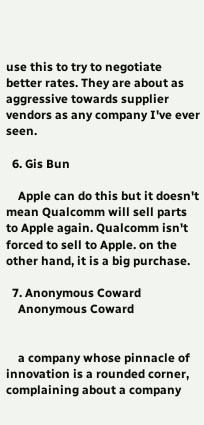use this to try to negotiate better rates. They are about as aggressive towards supplier vendors as any company I've ever seen.

  6. Gis Bun

    Apple can do this but it doesn't mean Qualcomm will sell parts to Apple again. Qualcomm isn't forced to sell to Apple. on the other hand, it is a big purchase.

  7. Anonymous Coward
    Anonymous Coward


    a company whose pinnacle of innovation is a rounded corner, complaining about a company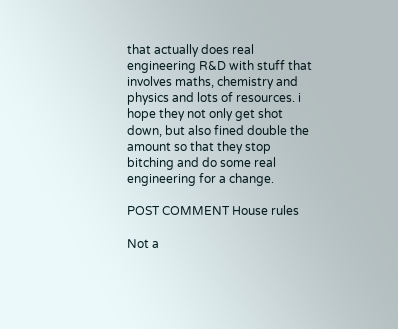that actually does real engineering R&D with stuff that involves maths, chemistry and physics and lots of resources. i hope they not only get shot down, but also fined double the amount so that they stop bitching and do some real engineering for a change.

POST COMMENT House rules

Not a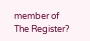member of The Register?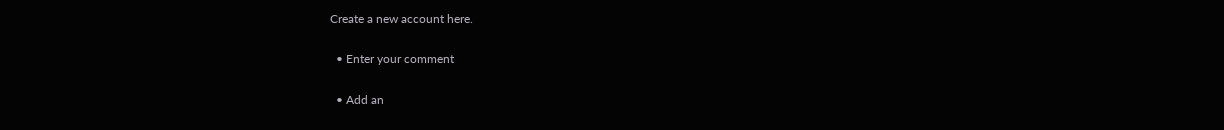Create a new account here.

  • Enter your comment

  • Add an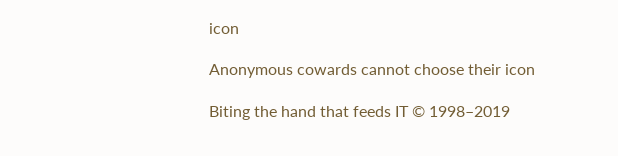icon

Anonymous cowards cannot choose their icon

Biting the hand that feeds IT © 1998–2019